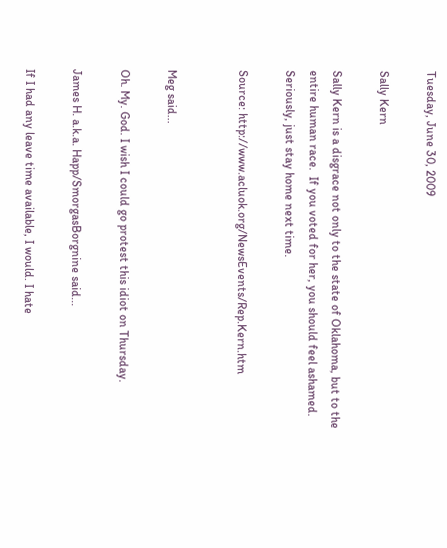Tuesday, June 30, 2009

Sally Kern

Sally Kern is a disgrace not only to the state of Oklahoma, but to the entire human race.  If you voted for her, you should feel ashamed.  Seriously, just stay home next time.

Source: http://www.acluok.org/NewsEvents/Rep.Kern.htm


Meg said...

Oh. My. God. I wish I could go protest this idiot on Thursday.

James H. a.k.a. Happ/SmorgasBorgnine said...

If I had any leave time available, I would. I hate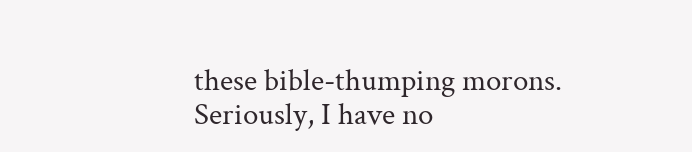these bible-thumping morons. Seriously, I have no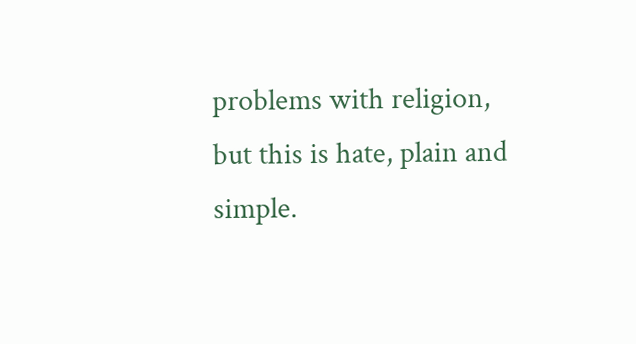problems with religion, but this is hate, plain and simple.